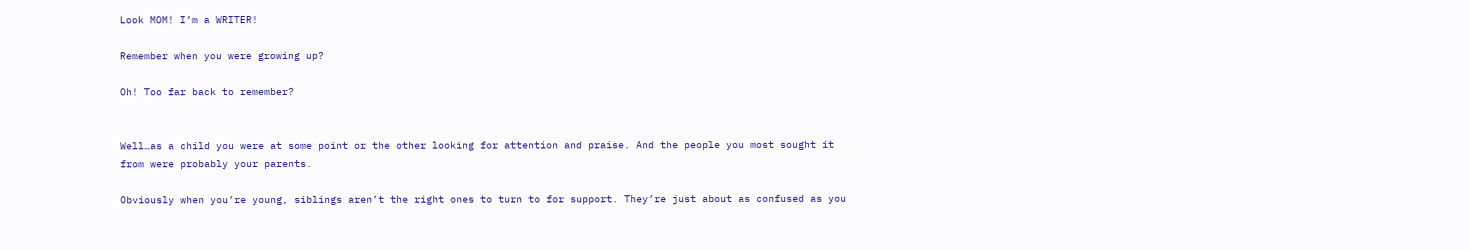Look MOM! I’m a WRITER!

Remember when you were growing up?

Oh! Too far back to remember?


Well…as a child you were at some point or the other looking for attention and praise. And the people you most sought it from were probably your parents.

Obviously when you’re young, siblings aren’t the right ones to turn to for support. They’re just about as confused as you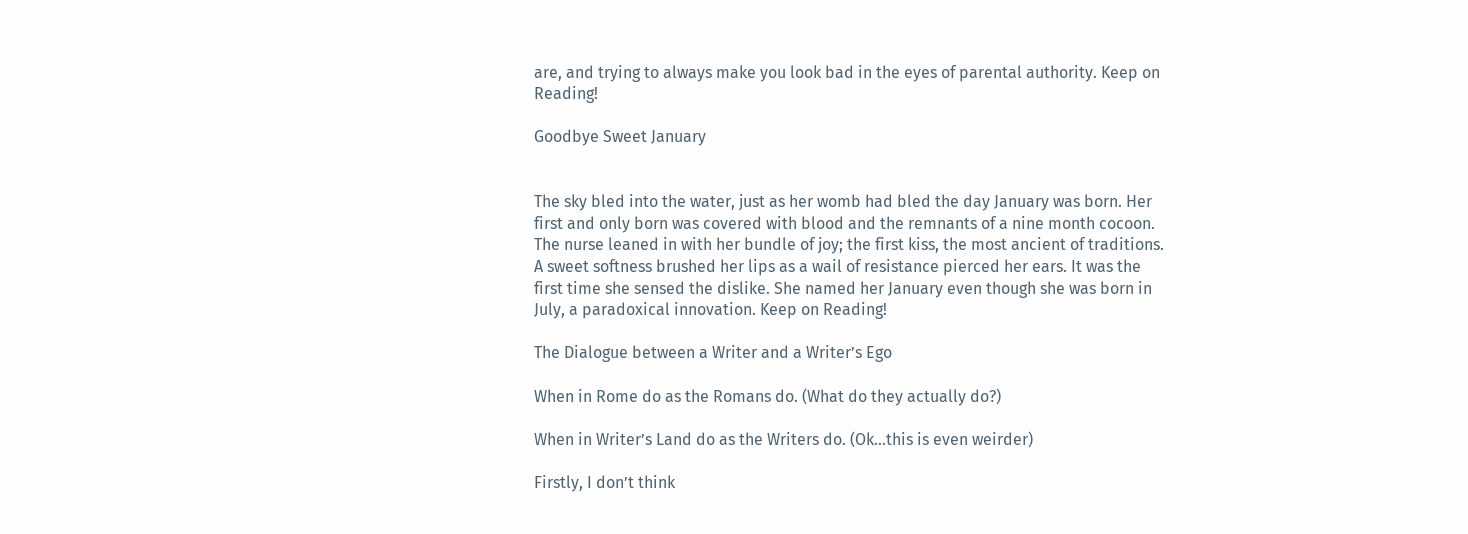are, and trying to always make you look bad in the eyes of parental authority. Keep on Reading!

Goodbye Sweet January


The sky bled into the water, just as her womb had bled the day January was born. Her first and only born was covered with blood and the remnants of a nine month cocoon. The nurse leaned in with her bundle of joy; the first kiss, the most ancient of traditions. A sweet softness brushed her lips as a wail of resistance pierced her ears. It was the first time she sensed the dislike. She named her January even though she was born in July, a paradoxical innovation. Keep on Reading!

The Dialogue between a Writer and a Writer’s Ego

When in Rome do as the Romans do. (What do they actually do?)

When in Writer’s Land do as the Writers do. (Ok…this is even weirder)

Firstly, I don’t think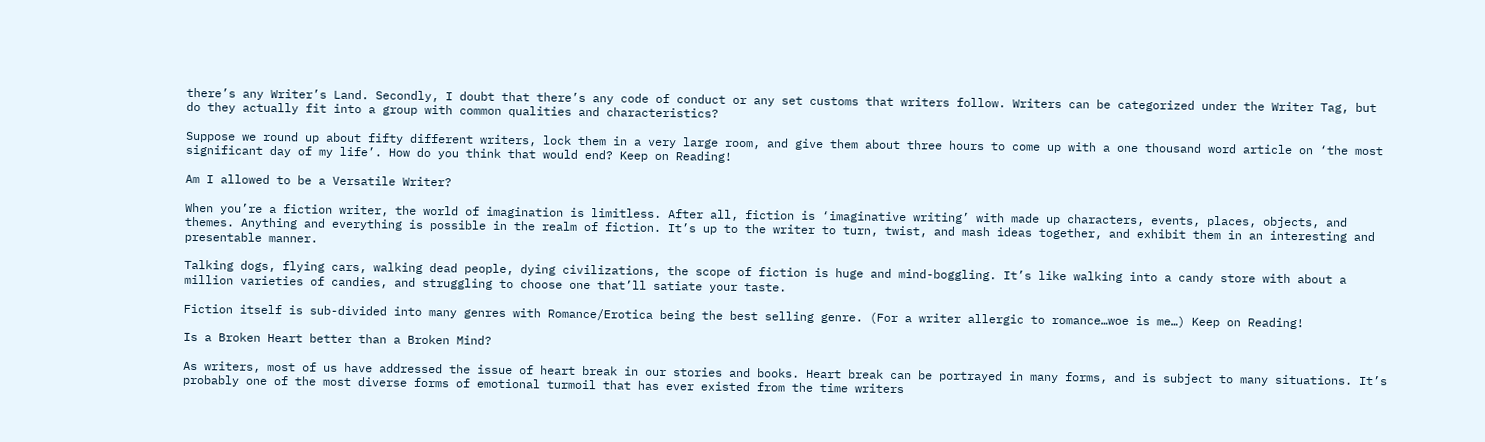there’s any Writer’s Land. Secondly, I doubt that there’s any code of conduct or any set customs that writers follow. Writers can be categorized under the Writer Tag, but do they actually fit into a group with common qualities and characteristics?

Suppose we round up about fifty different writers, lock them in a very large room, and give them about three hours to come up with a one thousand word article on ‘the most significant day of my life’. How do you think that would end? Keep on Reading!

Am I allowed to be a Versatile Writer?

When you’re a fiction writer, the world of imagination is limitless. After all, fiction is ‘imaginative writing’ with made up characters, events, places, objects, and themes. Anything and everything is possible in the realm of fiction. It’s up to the writer to turn, twist, and mash ideas together, and exhibit them in an interesting and presentable manner.

Talking dogs, flying cars, walking dead people, dying civilizations, the scope of fiction is huge and mind-boggling. It’s like walking into a candy store with about a million varieties of candies, and struggling to choose one that’ll satiate your taste.

Fiction itself is sub-divided into many genres with Romance/Erotica being the best selling genre. (For a writer allergic to romance…woe is me…) Keep on Reading!

Is a Broken Heart better than a Broken Mind?

As writers, most of us have addressed the issue of heart break in our stories and books. Heart break can be portrayed in many forms, and is subject to many situations. It’s probably one of the most diverse forms of emotional turmoil that has ever existed from the time writers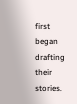first began drafting their stories.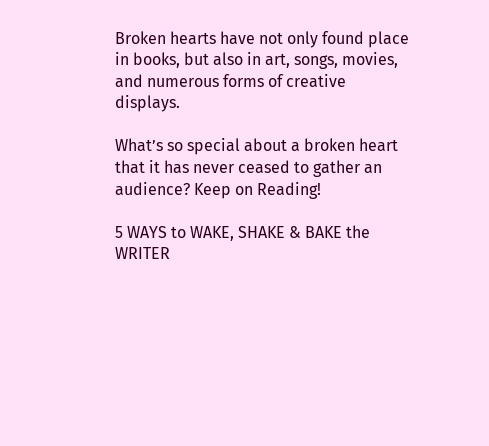Broken hearts have not only found place in books, but also in art, songs, movies, and numerous forms of creative displays.

What’s so special about a broken heart that it has never ceased to gather an audience? Keep on Reading!

5 WAYS to WAKE, SHAKE & BAKE the WRITER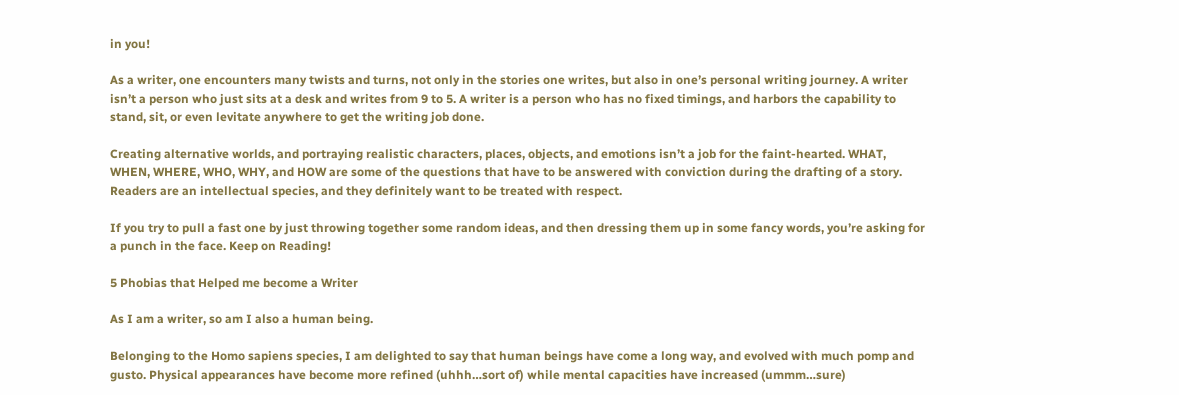in you!

As a writer, one encounters many twists and turns, not only in the stories one writes, but also in one’s personal writing journey. A writer isn’t a person who just sits at a desk and writes from 9 to 5. A writer is a person who has no fixed timings, and harbors the capability to stand, sit, or even levitate anywhere to get the writing job done.

Creating alternative worlds, and portraying realistic characters, places, objects, and emotions isn’t a job for the faint-hearted. WHAT, WHEN, WHERE, WHO, WHY, and HOW are some of the questions that have to be answered with conviction during the drafting of a story. Readers are an intellectual species, and they definitely want to be treated with respect.

If you try to pull a fast one by just throwing together some random ideas, and then dressing them up in some fancy words, you’re asking for a punch in the face. Keep on Reading!

5 Phobias that Helped me become a Writer

As I am a writer, so am I also a human being.

Belonging to the Homo sapiens species, I am delighted to say that human beings have come a long way, and evolved with much pomp and gusto. Physical appearances have become more refined (uhhh…sort of) while mental capacities have increased (ummm…sure)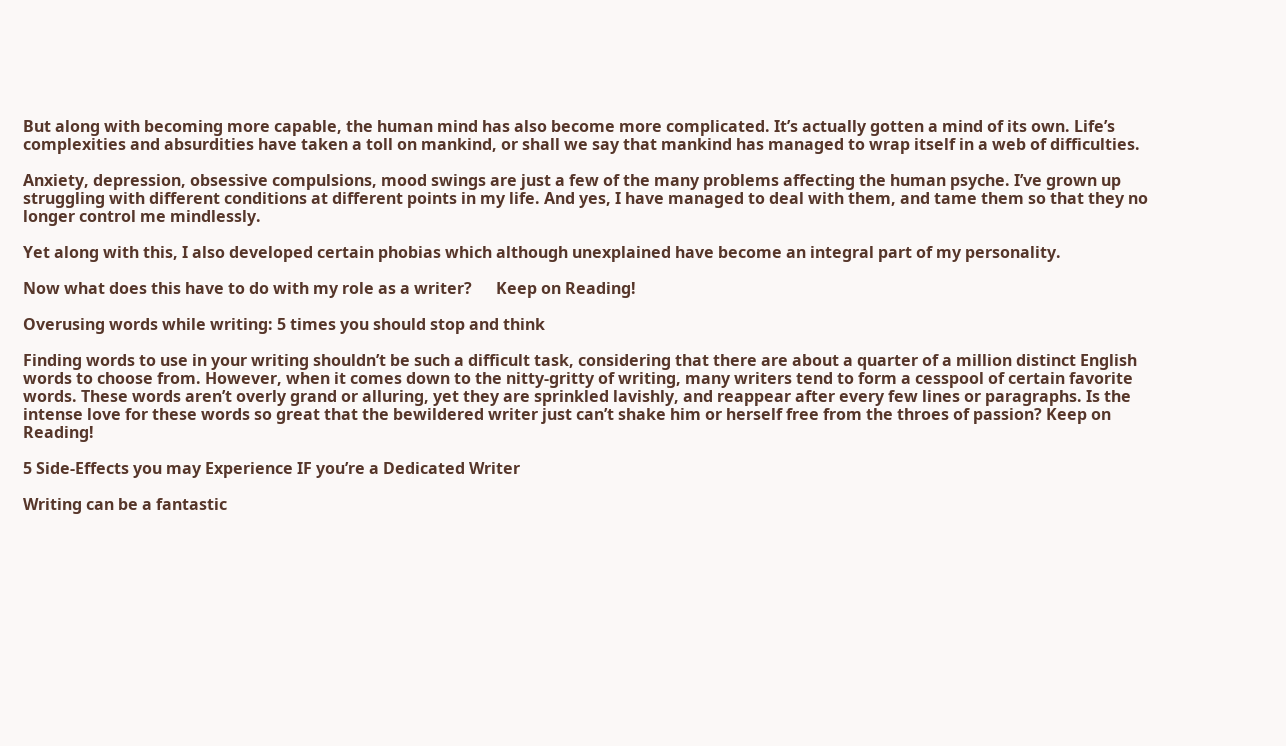But along with becoming more capable, the human mind has also become more complicated. It’s actually gotten a mind of its own. Life’s complexities and absurdities have taken a toll on mankind, or shall we say that mankind has managed to wrap itself in a web of difficulties.

Anxiety, depression, obsessive compulsions, mood swings are just a few of the many problems affecting the human psyche. I’ve grown up struggling with different conditions at different points in my life. And yes, I have managed to deal with them, and tame them so that they no longer control me mindlessly.

Yet along with this, I also developed certain phobias which although unexplained have become an integral part of my personality.

Now what does this have to do with my role as a writer?      Keep on Reading!

Overusing words while writing: 5 times you should stop and think

Finding words to use in your writing shouldn’t be such a difficult task, considering that there are about a quarter of a million distinct English words to choose from. However, when it comes down to the nitty-gritty of writing, many writers tend to form a cesspool of certain favorite words. These words aren’t overly grand or alluring, yet they are sprinkled lavishly, and reappear after every few lines or paragraphs. Is the intense love for these words so great that the bewildered writer just can’t shake him or herself free from the throes of passion? Keep on Reading!

5 Side-Effects you may Experience IF you’re a Dedicated Writer

Writing can be a fantastic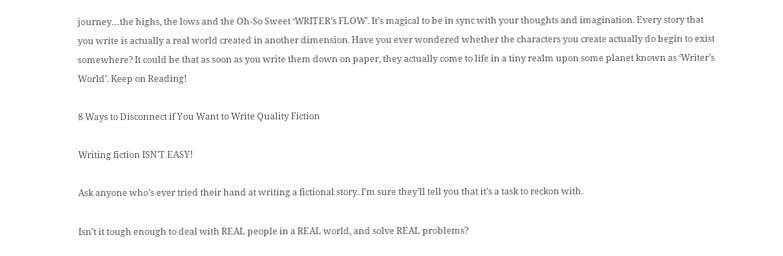journey…the highs, the lows and the Oh-So Sweet ‘WRITER’s FLOW’. It’s magical to be in sync with your thoughts and imagination. Every story that you write is actually a real world created in another dimension. Have you ever wondered whether the characters you create actually do begin to exist somewhere? It could be that as soon as you write them down on paper, they actually come to life in a tiny realm upon some planet known as ‘Writer’s World’. Keep on Reading!

8 Ways to Disconnect if You Want to Write Quality Fiction

Writing fiction ISN’T EASY!

Ask anyone who’s ever tried their hand at writing a fictional story. I’m sure they’ll tell you that it’s a task to reckon with.

Isn’t it tough enough to deal with REAL people in a REAL world, and solve REAL problems?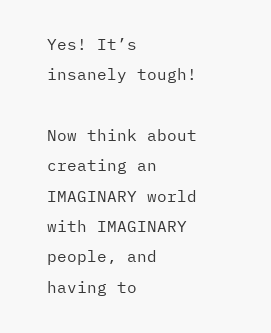Yes! It’s insanely tough!

Now think about creating an IMAGINARY world with IMAGINARY people, and having to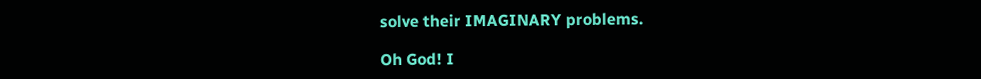solve their IMAGINARY problems.

Oh God! I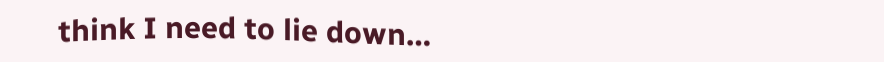think I need to lie down…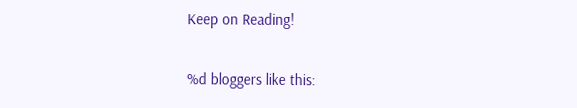Keep on Reading!

%d bloggers like this: